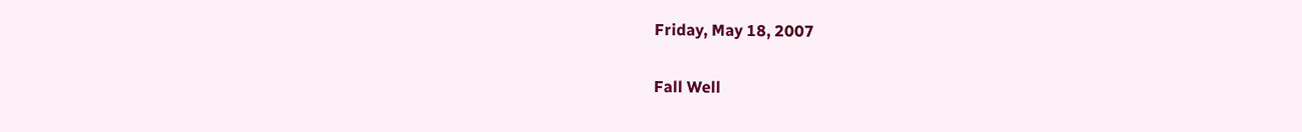Friday, May 18, 2007

Fall Well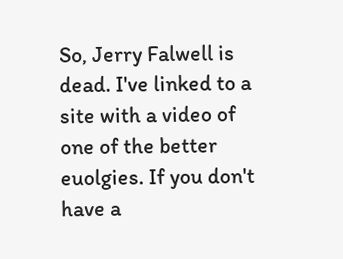So, Jerry Falwell is dead. I've linked to a site with a video of one of the better euolgies. If you don't have a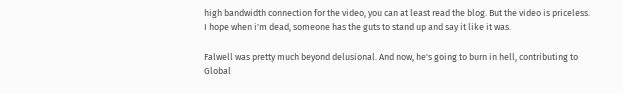high bandwidth connection for the video, you can at least read the blog. But the video is priceless. I hope when i'm dead, someone has the guts to stand up and say it like it was.

Falwell was pretty much beyond delusional. And now, he's going to burn in hell, contributing to Global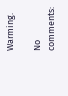Warming.

No comments: